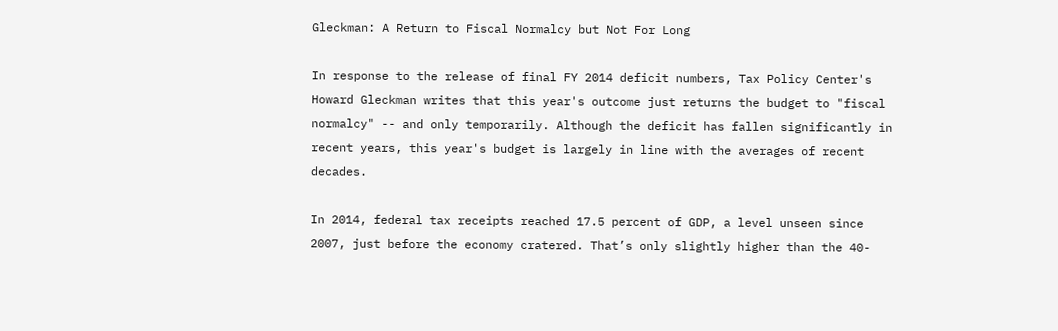Gleckman: A Return to Fiscal Normalcy but Not For Long

In response to the release of final FY 2014 deficit numbers, Tax Policy Center's Howard Gleckman writes that this year's outcome just returns the budget to "fiscal normalcy" -- and only temporarily. Although the deficit has fallen significantly in recent years, this year's budget is largely in line with the averages of recent decades.

In 2014, federal tax receipts reached 17.5 percent of GDP, a level unseen since 2007, just before the economy cratered. That’s only slightly higher than the 40-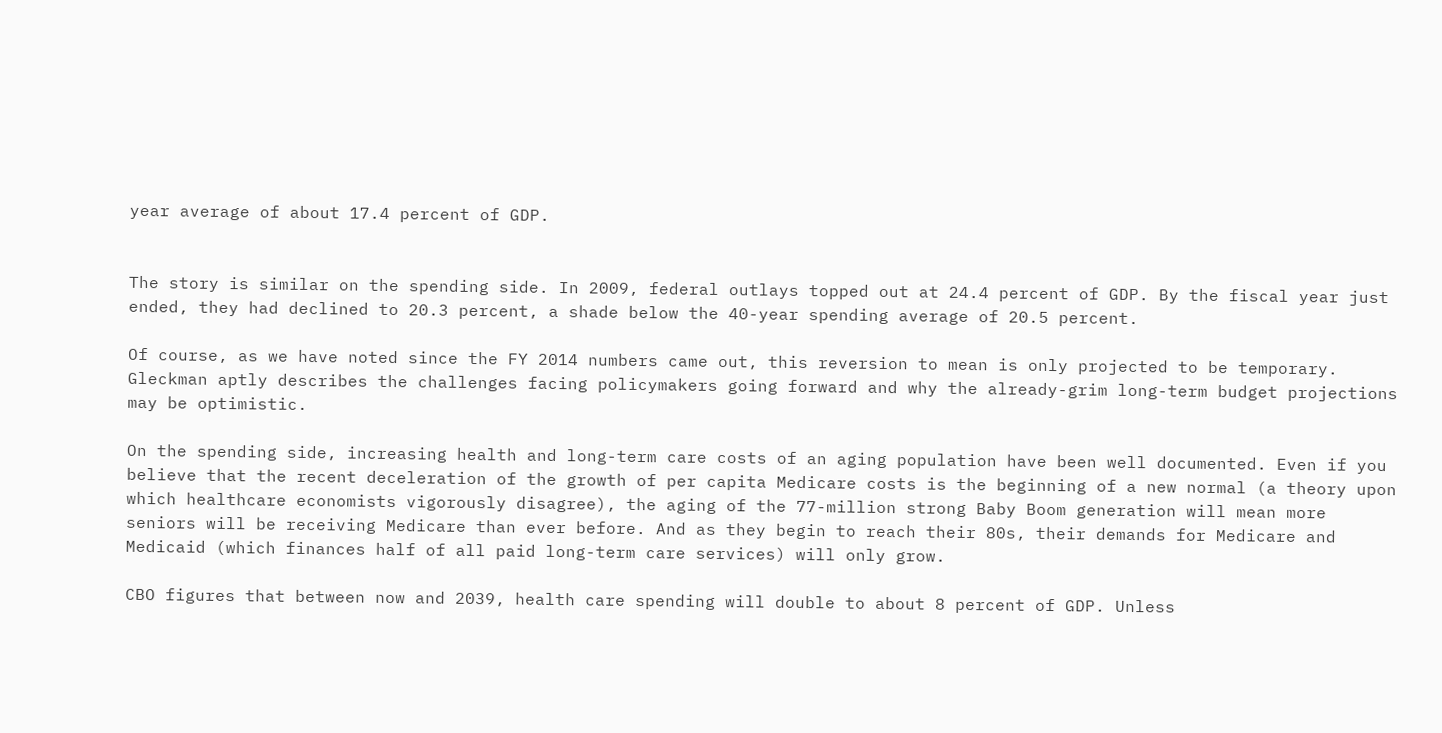year average of about 17.4 percent of GDP.


The story is similar on the spending side. In 2009, federal outlays topped out at 24.4 percent of GDP. By the fiscal year just ended, they had declined to 20.3 percent, a shade below the 40-year spending average of 20.5 percent.

Of course, as we have noted since the FY 2014 numbers came out, this reversion to mean is only projected to be temporary. Gleckman aptly describes the challenges facing policymakers going forward and why the already-grim long-term budget projections may be optimistic.

On the spending side, increasing health and long-term care costs of an aging population have been well documented. Even if you believe that the recent deceleration of the growth of per capita Medicare costs is the beginning of a new normal (a theory upon which healthcare economists vigorously disagree), the aging of the 77-million strong Baby Boom generation will mean more seniors will be receiving Medicare than ever before. And as they begin to reach their 80s, their demands for Medicare and Medicaid (which finances half of all paid long-term care services) will only grow.

CBO figures that between now and 2039, health care spending will double to about 8 percent of GDP. Unless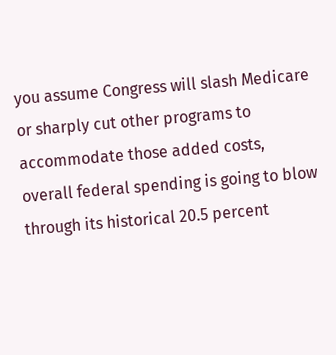you assume Congress will slash Medicare or sharply cut other programs to accommodate those added costs, overall federal spending is going to blow through its historical 20.5 percent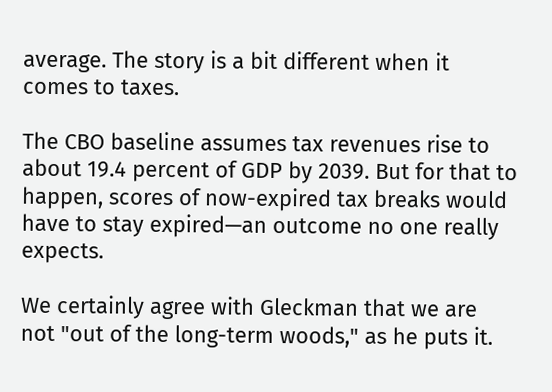average. The story is a bit different when it comes to taxes.

The CBO baseline assumes tax revenues rise to about 19.4 percent of GDP by 2039. But for that to happen, scores of now-expired tax breaks would have to stay expired—an outcome no one really expects.

We certainly agree with Gleckman that we are not "out of the long-term woods," as he puts it.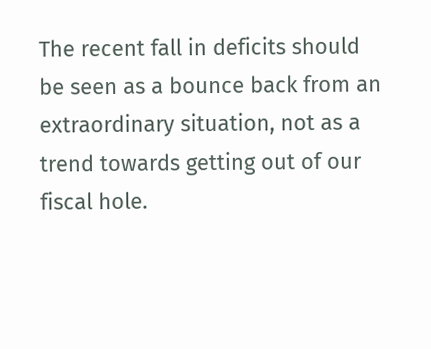The recent fall in deficits should be seen as a bounce back from an extraordinary situation, not as a trend towards getting out of our fiscal hole.